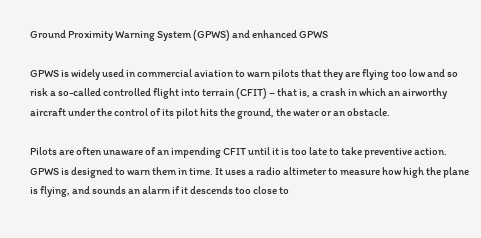Ground Proximity Warning System (GPWS) and enhanced GPWS

GPWS is widely used in commercial aviation to warn pilots that they are flying too low and so risk a so-called controlled flight into terrain (CFIT) – that is, a crash in which an airworthy aircraft under the control of its pilot hits the ground, the water or an obstacle.

Pilots are often unaware of an impending CFIT until it is too late to take preventive action. GPWS is designed to warn them in time. It uses a radio altimeter to measure how high the plane is flying, and sounds an alarm if it descends too close to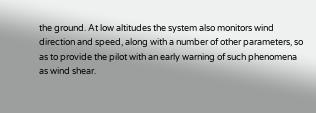the ground. At low altitudes the system also monitors wind direction and speed, along with a number of other parameters, so as to provide the pilot with an early warning of such phenomena as wind shear.